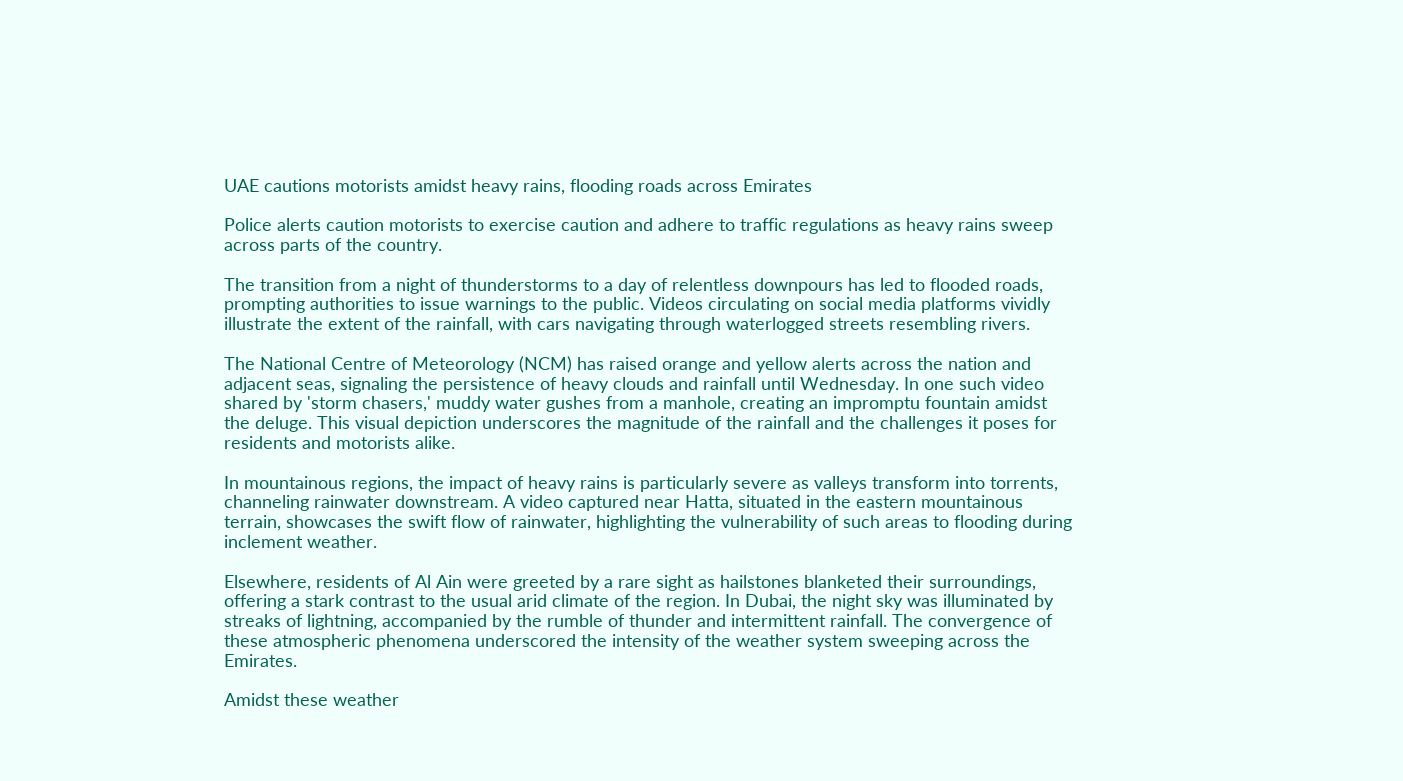UAE cautions motorists amidst heavy rains, flooding roads across Emirates

Police alerts caution motorists to exercise caution and adhere to traffic regulations as heavy rains sweep across parts of the country.

The transition from a night of thunderstorms to a day of relentless downpours has led to flooded roads, prompting authorities to issue warnings to the public. Videos circulating on social media platforms vividly illustrate the extent of the rainfall, with cars navigating through waterlogged streets resembling rivers.

The National Centre of Meteorology (NCM) has raised orange and yellow alerts across the nation and adjacent seas, signaling the persistence of heavy clouds and rainfall until Wednesday. In one such video shared by 'storm chasers,' muddy water gushes from a manhole, creating an impromptu fountain amidst the deluge. This visual depiction underscores the magnitude of the rainfall and the challenges it poses for residents and motorists alike.

In mountainous regions, the impact of heavy rains is particularly severe as valleys transform into torrents, channeling rainwater downstream. A video captured near Hatta, situated in the eastern mountainous terrain, showcases the swift flow of rainwater, highlighting the vulnerability of such areas to flooding during inclement weather.

Elsewhere, residents of Al Ain were greeted by a rare sight as hailstones blanketed their surroundings, offering a stark contrast to the usual arid climate of the region. In Dubai, the night sky was illuminated by streaks of lightning, accompanied by the rumble of thunder and intermittent rainfall. The convergence of these atmospheric phenomena underscored the intensity of the weather system sweeping across the Emirates.

Amidst these weather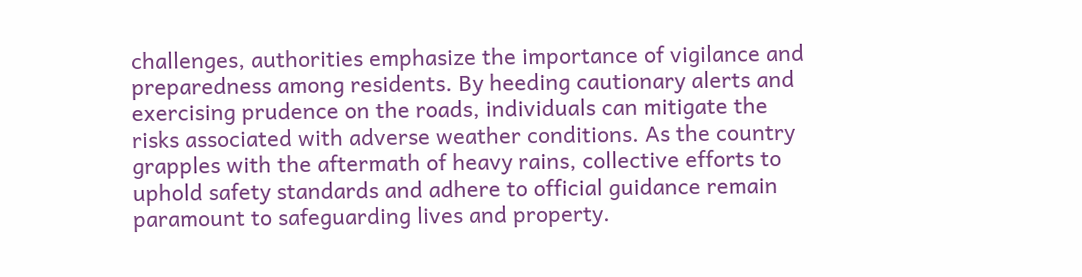challenges, authorities emphasize the importance of vigilance and preparedness among residents. By heeding cautionary alerts and exercising prudence on the roads, individuals can mitigate the risks associated with adverse weather conditions. As the country grapples with the aftermath of heavy rains, collective efforts to uphold safety standards and adhere to official guidance remain paramount to safeguarding lives and property.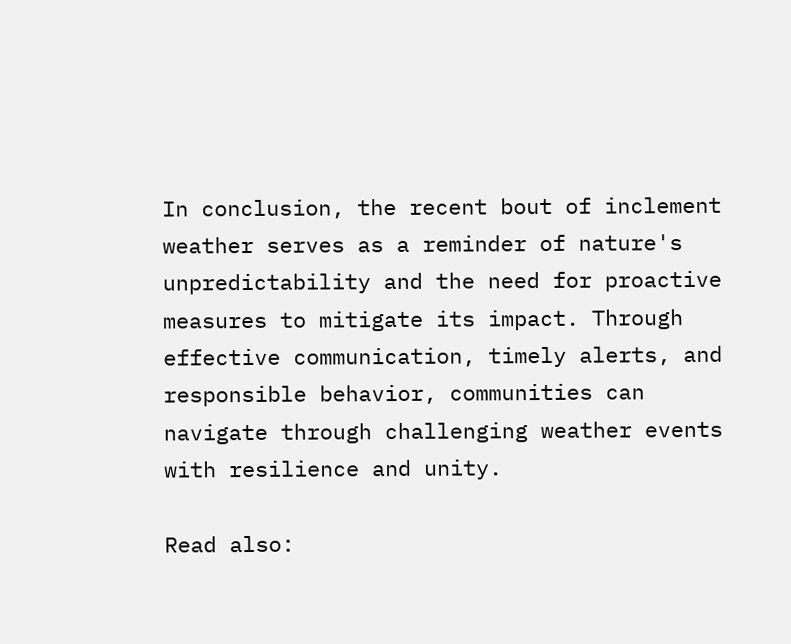In conclusion, the recent bout of inclement weather serves as a reminder of nature's unpredictability and the need for proactive measures to mitigate its impact. Through effective communication, timely alerts, and responsible behavior, communities can navigate through challenging weather events with resilience and unity.

Read also: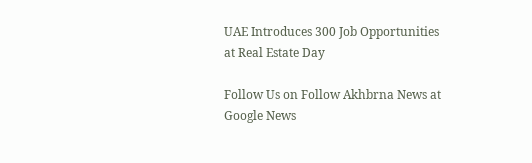UAE Introduces 300 Job Opportunities at Real Estate Day

Follow Us on Follow Akhbrna News at Google News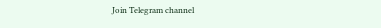Join Telegram channel